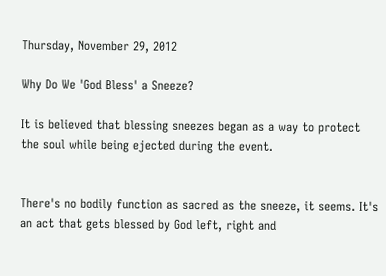Thursday, November 29, 2012

Why Do We 'God Bless' a Sneeze?

It is believed that blessing sneezes began as a way to protect the soul while being ejected during the event.


There's no bodily function as sacred as the sneeze, it seems. It's an act that gets blessed by God left, right and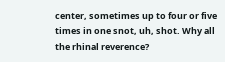center, sometimes up to four or five times in one snot, uh, shot. Why all the rhinal reverence?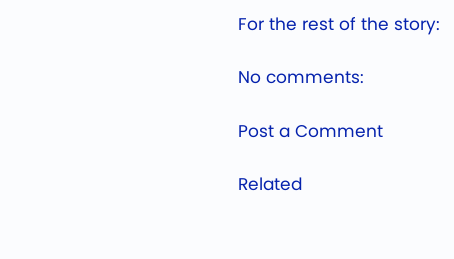For the rest of the story:

No comments:

Post a Comment

Related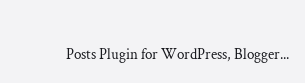Posts Plugin for WordPress, Blogger...